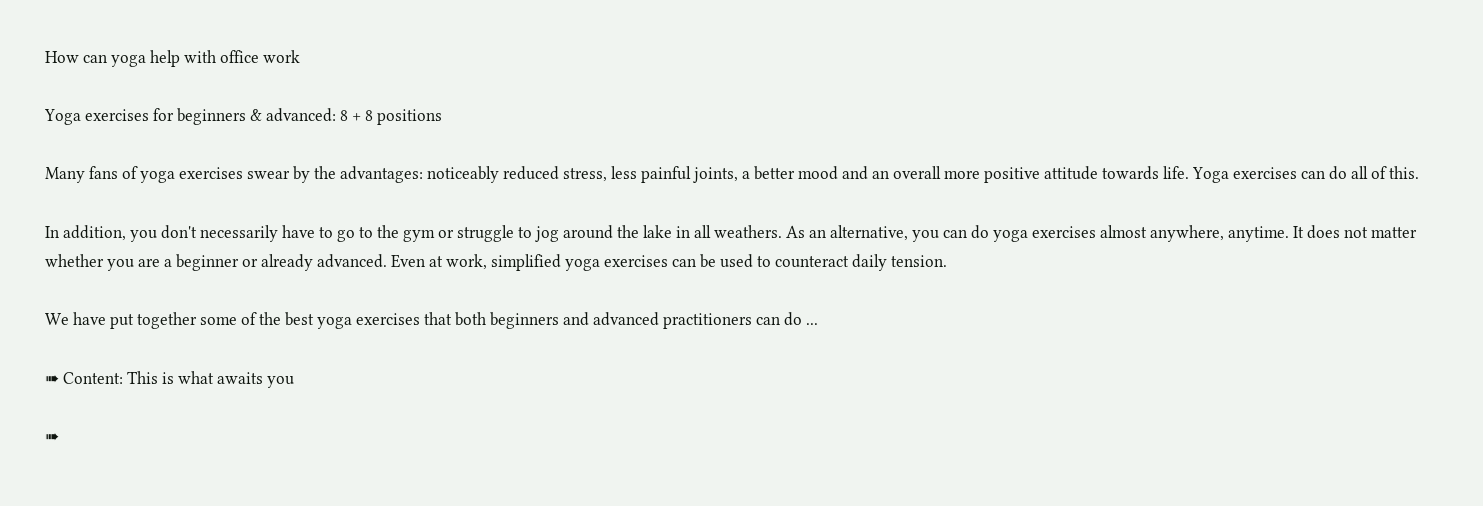How can yoga help with office work

Yoga exercises for beginners & advanced: 8 + 8 positions

Many fans of yoga exercises swear by the advantages: noticeably reduced stress, less painful joints, a better mood and an overall more positive attitude towards life. Yoga exercises can do all of this.

In addition, you don't necessarily have to go to the gym or struggle to jog around the lake in all weathers. As an alternative, you can do yoga exercises almost anywhere, anytime. It does not matter whether you are a beginner or already advanced. Even at work, simplified yoga exercises can be used to counteract daily tension.

We have put together some of the best yoga exercises that both beginners and advanced practitioners can do ...

➠ Content: This is what awaits you

➠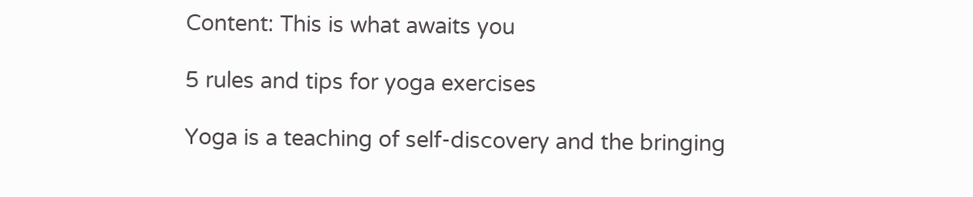Content: This is what awaits you

5 rules and tips for yoga exercises

Yoga is a teaching of self-discovery and the bringing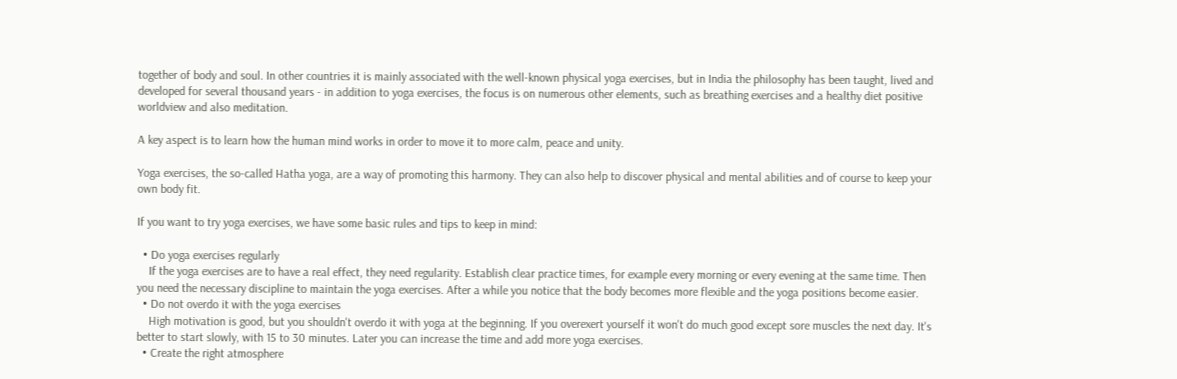together of body and soul. In other countries it is mainly associated with the well-known physical yoga exercises, but in India the philosophy has been taught, lived and developed for several thousand years - in addition to yoga exercises, the focus is on numerous other elements, such as breathing exercises and a healthy diet positive worldview and also meditation.

A key aspect is to learn how the human mind works in order to move it to more calm, peace and unity.

Yoga exercises, the so-called Hatha yoga, are a way of promoting this harmony. They can also help to discover physical and mental abilities and of course to keep your own body fit.

If you want to try yoga exercises, we have some basic rules and tips to keep in mind:

  • Do yoga exercises regularly
    If the yoga exercises are to have a real effect, they need regularity. Establish clear practice times, for example every morning or every evening at the same time. Then you need the necessary discipline to maintain the yoga exercises. After a while you notice that the body becomes more flexible and the yoga positions become easier.
  • Do not overdo it with the yoga exercises
    High motivation is good, but you shouldn't overdo it with yoga at the beginning. If you overexert yourself it won't do much good except sore muscles the next day. It's better to start slowly, with 15 to 30 minutes. Later you can increase the time and add more yoga exercises.
  • Create the right atmosphere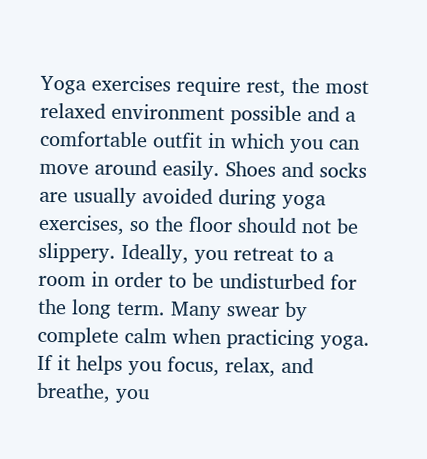Yoga exercises require rest, the most relaxed environment possible and a comfortable outfit in which you can move around easily. Shoes and socks are usually avoided during yoga exercises, so the floor should not be slippery. Ideally, you retreat to a room in order to be undisturbed for the long term. Many swear by complete calm when practicing yoga. If it helps you focus, relax, and breathe, you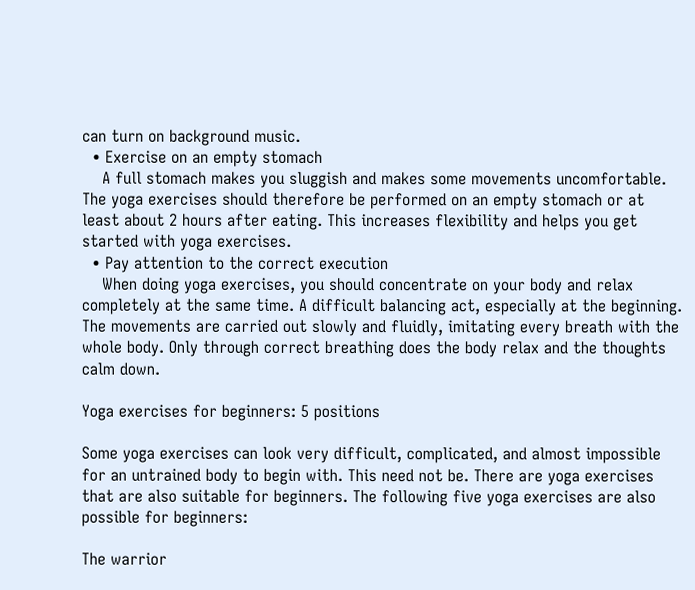can turn on background music.
  • Exercise on an empty stomach
    A full stomach makes you sluggish and makes some movements uncomfortable. The yoga exercises should therefore be performed on an empty stomach or at least about 2 hours after eating. This increases flexibility and helps you get started with yoga exercises.
  • Pay attention to the correct execution
    When doing yoga exercises, you should concentrate on your body and relax completely at the same time. A difficult balancing act, especially at the beginning. The movements are carried out slowly and fluidly, imitating every breath with the whole body. Only through correct breathing does the body relax and the thoughts calm down.

Yoga exercises for beginners: 5 positions

Some yoga exercises can look very difficult, complicated, and almost impossible for an untrained body to begin with. This need not be. There are yoga exercises that are also suitable for beginners. The following five yoga exercises are also possible for beginners:

The warrior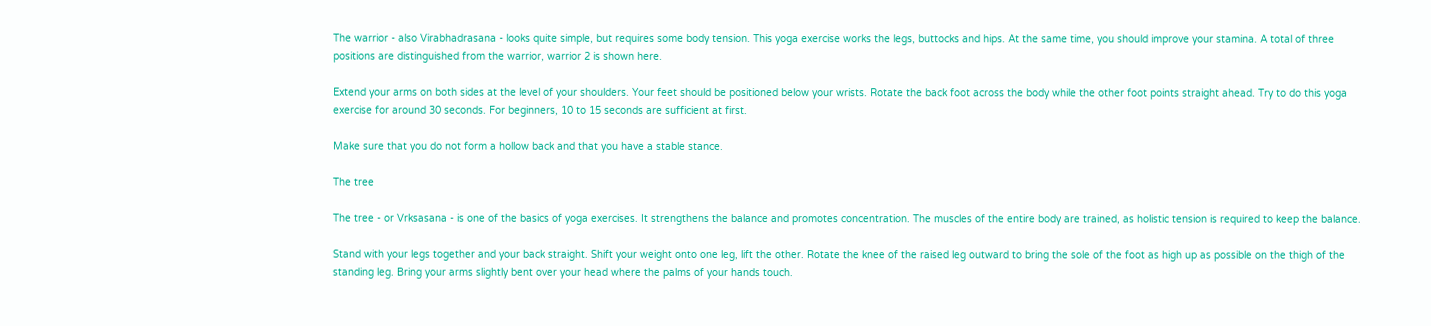The warrior - also Virabhadrasana - looks quite simple, but requires some body tension. This yoga exercise works the legs, buttocks and hips. At the same time, you should improve your stamina. A total of three positions are distinguished from the warrior, warrior 2 is shown here.

Extend your arms on both sides at the level of your shoulders. Your feet should be positioned below your wrists. Rotate the back foot across the body while the other foot points straight ahead. Try to do this yoga exercise for around 30 seconds. For beginners, 10 to 15 seconds are sufficient at first.

Make sure that you do not form a hollow back and that you have a stable stance.

The tree

The tree - or Vrksasana - is one of the basics of yoga exercises. It strengthens the balance and promotes concentration. The muscles of the entire body are trained, as holistic tension is required to keep the balance.

Stand with your legs together and your back straight. Shift your weight onto one leg, lift the other. Rotate the knee of the raised leg outward to bring the sole of the foot as high up as possible on the thigh of the standing leg. Bring your arms slightly bent over your head where the palms of your hands touch.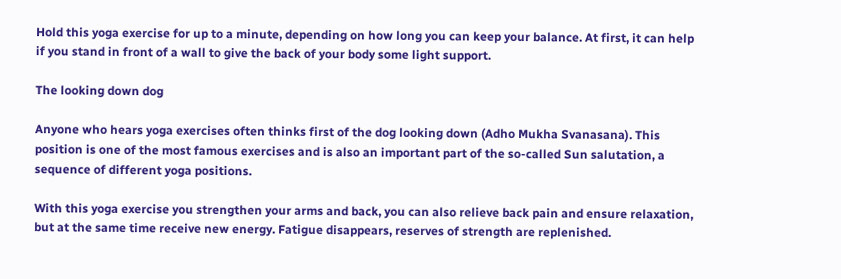Hold this yoga exercise for up to a minute, depending on how long you can keep your balance. At first, it can help if you stand in front of a wall to give the back of your body some light support.

The looking down dog

Anyone who hears yoga exercises often thinks first of the dog looking down (Adho Mukha Svanasana). This position is one of the most famous exercises and is also an important part of the so-called Sun salutation, a sequence of different yoga positions.

With this yoga exercise you strengthen your arms and back, you can also relieve back pain and ensure relaxation, but at the same time receive new energy. Fatigue disappears, reserves of strength are replenished.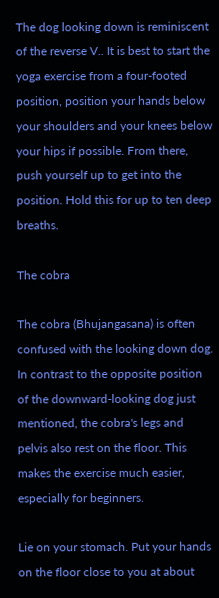The dog looking down is reminiscent of the reverse V.. It is best to start the yoga exercise from a four-footed position, position your hands below your shoulders and your knees below your hips if possible. From there, push yourself up to get into the position. Hold this for up to ten deep breaths.

The cobra

The cobra (Bhujangasana) is often confused with the looking down dog. In contrast to the opposite position of the downward-looking dog just mentioned, the cobra's legs and pelvis also rest on the floor. This makes the exercise much easier, especially for beginners.

Lie on your stomach. Put your hands on the floor close to you at about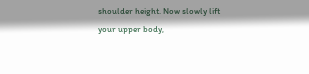shoulder height. Now slowly lift your upper body,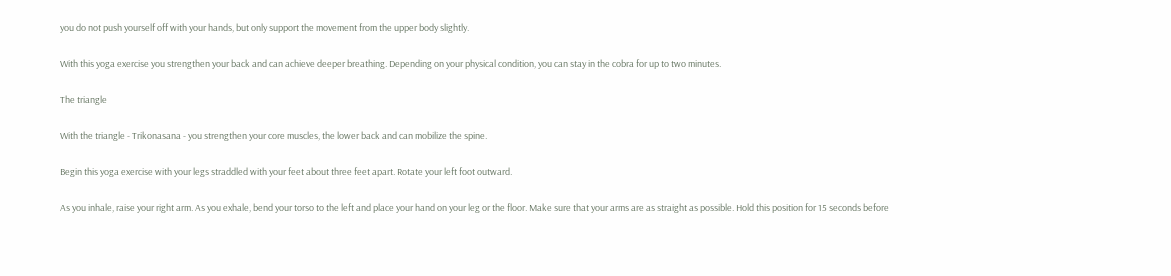you do not push yourself off with your hands, but only support the movement from the upper body slightly.

With this yoga exercise you strengthen your back and can achieve deeper breathing. Depending on your physical condition, you can stay in the cobra for up to two minutes.

The triangle

With the triangle - Trikonasana - you strengthen your core muscles, the lower back and can mobilize the spine.

Begin this yoga exercise with your legs straddled with your feet about three feet apart. Rotate your left foot outward.

As you inhale, raise your right arm. As you exhale, bend your torso to the left and place your hand on your leg or the floor. Make sure that your arms are as straight as possible. Hold this position for 15 seconds before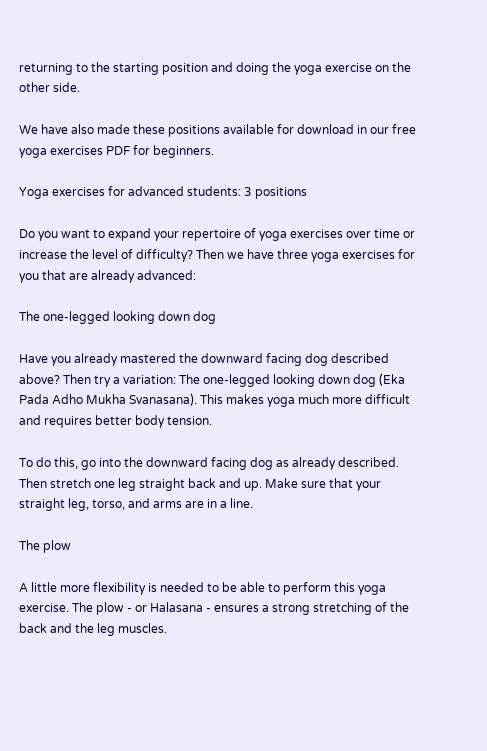returning to the starting position and doing the yoga exercise on the other side.

We have also made these positions available for download in our free yoga exercises PDF for beginners.

Yoga exercises for advanced students: 3 positions

Do you want to expand your repertoire of yoga exercises over time or increase the level of difficulty? Then we have three yoga exercises for you that are already advanced:

The one-legged looking down dog

Have you already mastered the downward facing dog described above? Then try a variation: The one-legged looking down dog (Eka Pada Adho Mukha Svanasana). This makes yoga much more difficult and requires better body tension.

To do this, go into the downward facing dog as already described. Then stretch one leg straight back and up. Make sure that your straight leg, torso, and arms are in a line.

The plow

A little more flexibility is needed to be able to perform this yoga exercise. The plow - or Halasana - ensures a strong stretching of the back and the leg muscles.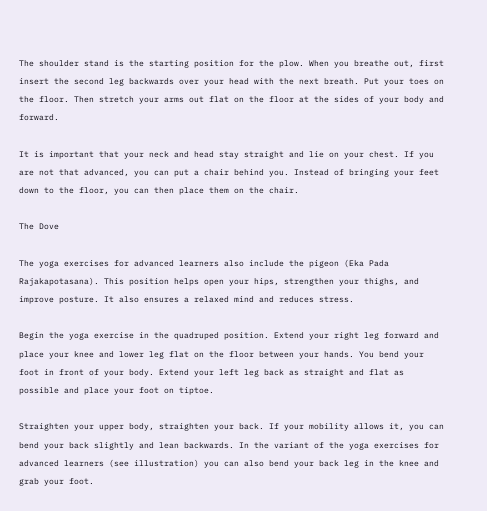The shoulder stand is the starting position for the plow. When you breathe out, first insert the second leg backwards over your head with the next breath. Put your toes on the floor. Then stretch your arms out flat on the floor at the sides of your body and forward.

It is important that your neck and head stay straight and lie on your chest. If you are not that advanced, you can put a chair behind you. Instead of bringing your feet down to the floor, you can then place them on the chair.

The Dove

The yoga exercises for advanced learners also include the pigeon (Eka Pada Rajakapotasana). This position helps open your hips, strengthen your thighs, and improve posture. It also ensures a relaxed mind and reduces stress.

Begin the yoga exercise in the quadruped position. Extend your right leg forward and place your knee and lower leg flat on the floor between your hands. You bend your foot in front of your body. Extend your left leg back as straight and flat as possible and place your foot on tiptoe.

Straighten your upper body, straighten your back. If your mobility allows it, you can bend your back slightly and lean backwards. In the variant of the yoga exercises for advanced learners (see illustration) you can also bend your back leg in the knee and grab your foot.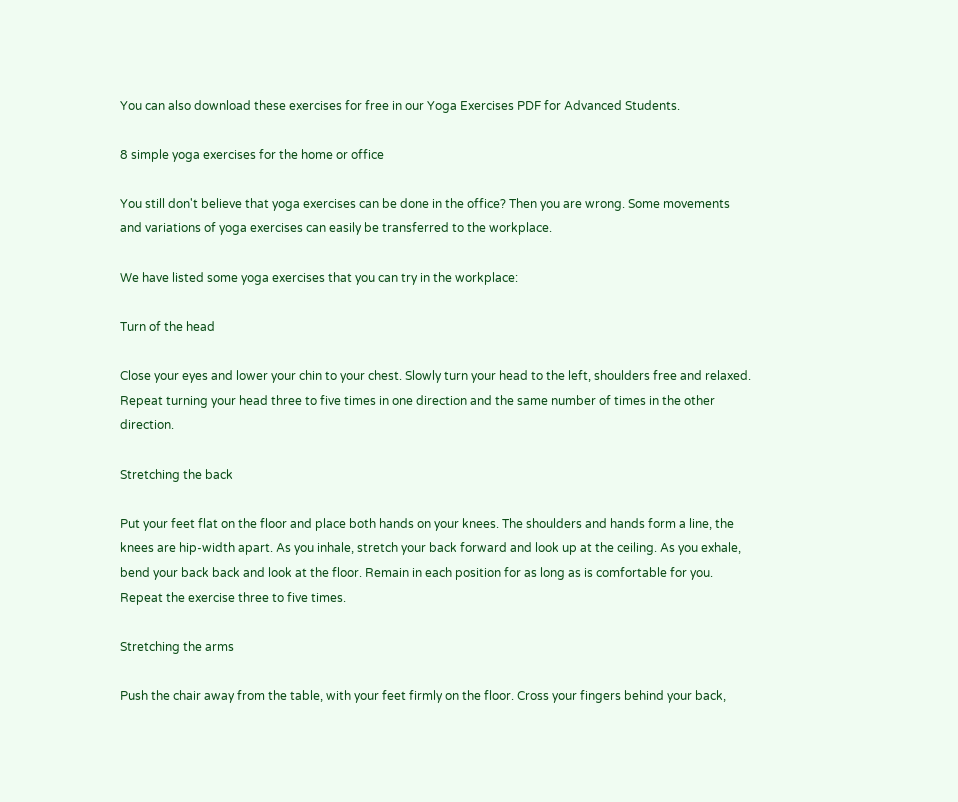You can also download these exercises for free in our Yoga Exercises PDF for Advanced Students.

8 simple yoga exercises for the home or office

You still don't believe that yoga exercises can be done in the office? Then you are wrong. Some movements and variations of yoga exercises can easily be transferred to the workplace.

We have listed some yoga exercises that you can try in the workplace:

Turn of the head

Close your eyes and lower your chin to your chest. Slowly turn your head to the left, shoulders free and relaxed. Repeat turning your head three to five times in one direction and the same number of times in the other direction.

Stretching the back

Put your feet flat on the floor and place both hands on your knees. The shoulders and hands form a line, the knees are hip-width apart. As you inhale, stretch your back forward and look up at the ceiling. As you exhale, bend your back back and look at the floor. Remain in each position for as long as is comfortable for you. Repeat the exercise three to five times.

Stretching the arms

Push the chair away from the table, with your feet firmly on the floor. Cross your fingers behind your back,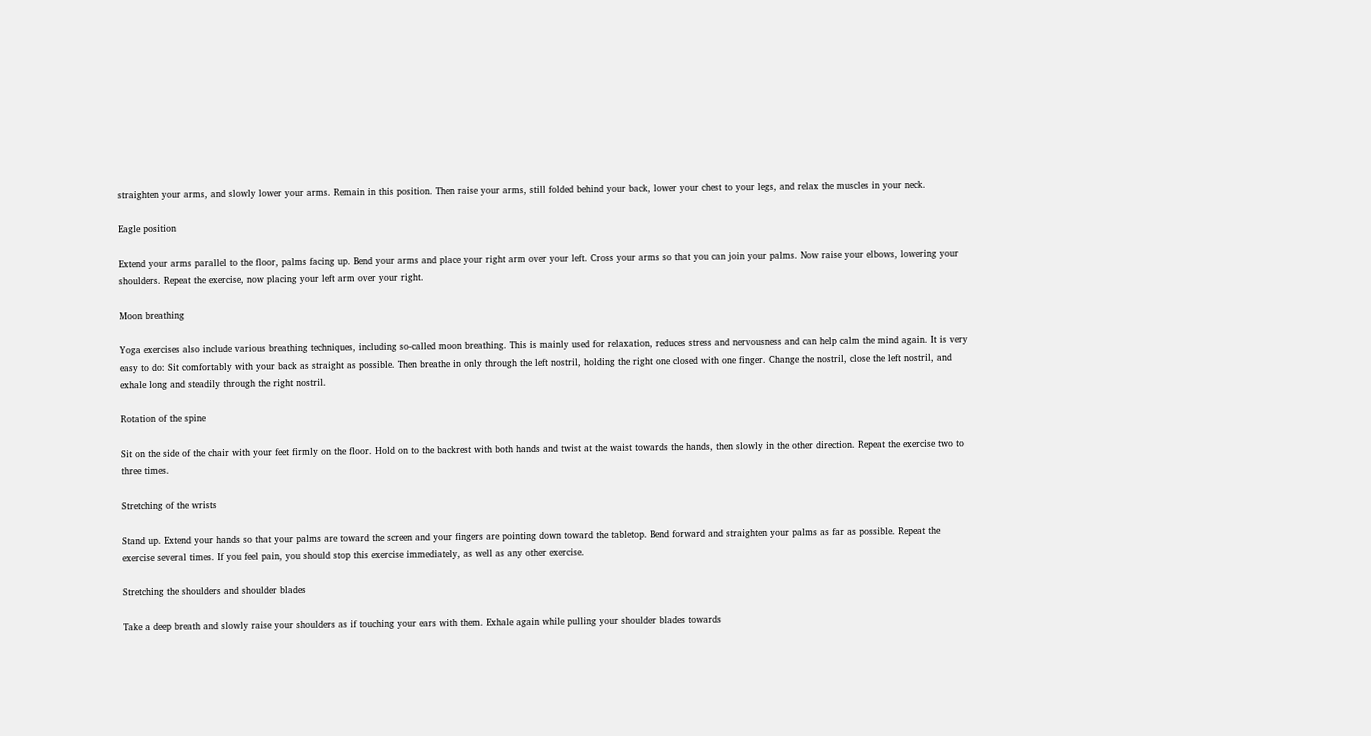straighten your arms, and slowly lower your arms. Remain in this position. Then raise your arms, still folded behind your back, lower your chest to your legs, and relax the muscles in your neck.

Eagle position

Extend your arms parallel to the floor, palms facing up. Bend your arms and place your right arm over your left. Cross your arms so that you can join your palms. Now raise your elbows, lowering your shoulders. Repeat the exercise, now placing your left arm over your right.

Moon breathing

Yoga exercises also include various breathing techniques, including so-called moon breathing. This is mainly used for relaxation, reduces stress and nervousness and can help calm the mind again. It is very easy to do: Sit comfortably with your back as straight as possible. Then breathe in only through the left nostril, holding the right one closed with one finger. Change the nostril, close the left nostril, and exhale long and steadily through the right nostril.

Rotation of the spine

Sit on the side of the chair with your feet firmly on the floor. Hold on to the backrest with both hands and twist at the waist towards the hands, then slowly in the other direction. Repeat the exercise two to three times.

Stretching of the wrists

Stand up. Extend your hands so that your palms are toward the screen and your fingers are pointing down toward the tabletop. Bend forward and straighten your palms as far as possible. Repeat the exercise several times. If you feel pain, you should stop this exercise immediately, as well as any other exercise.

Stretching the shoulders and shoulder blades

Take a deep breath and slowly raise your shoulders as if touching your ears with them. Exhale again while pulling your shoulder blades towards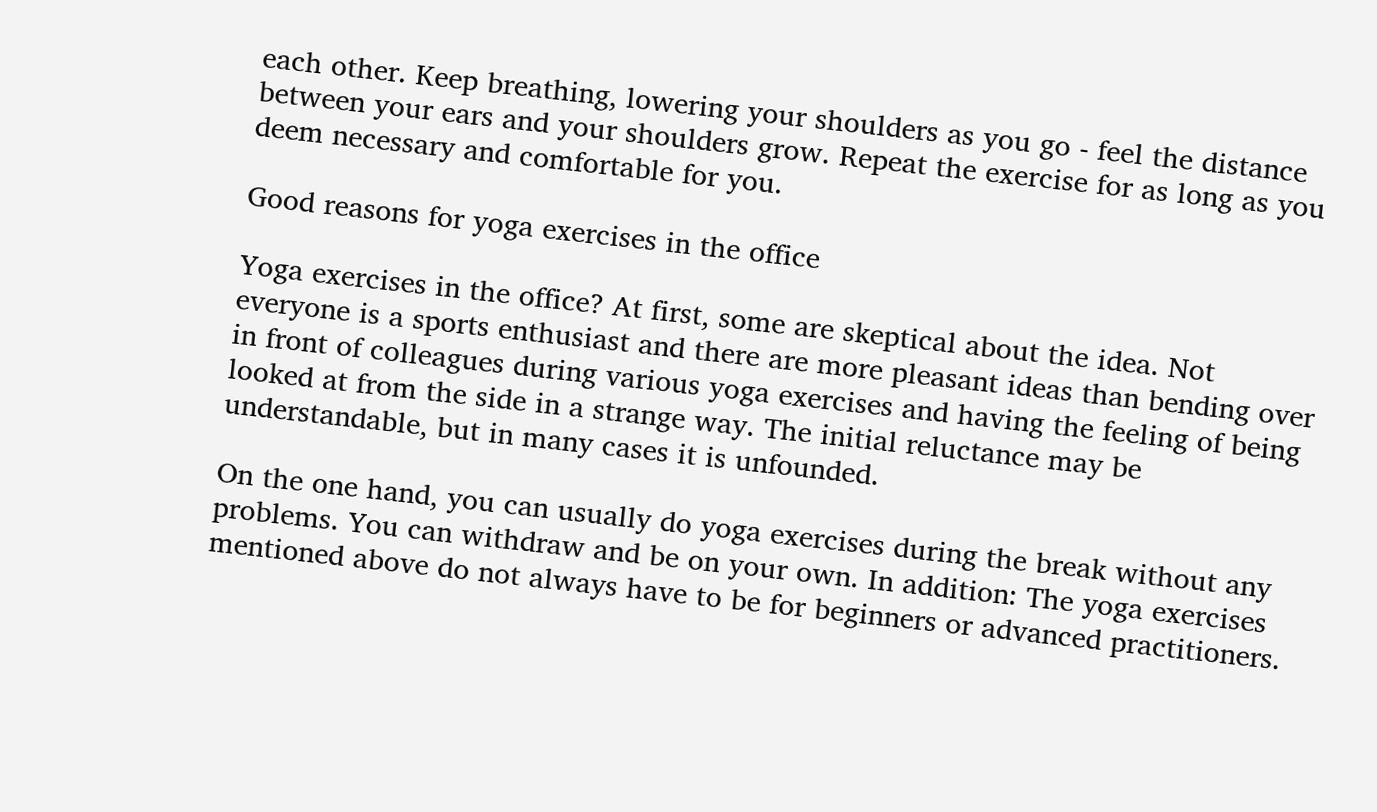each other. Keep breathing, lowering your shoulders as you go - feel the distance between your ears and your shoulders grow. Repeat the exercise for as long as you deem necessary and comfortable for you.

Good reasons for yoga exercises in the office

Yoga exercises in the office? At first, some are skeptical about the idea. Not everyone is a sports enthusiast and there are more pleasant ideas than bending over in front of colleagues during various yoga exercises and having the feeling of being looked at from the side in a strange way. The initial reluctance may be understandable, but in many cases it is unfounded.

On the one hand, you can usually do yoga exercises during the break without any problems. You can withdraw and be on your own. In addition: The yoga exercises mentioned above do not always have to be for beginners or advanced practitioners.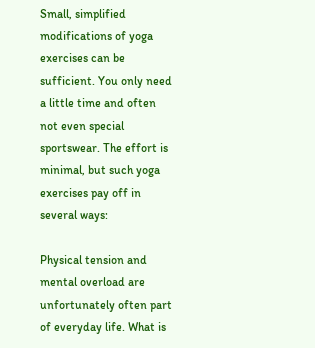Small, simplified modifications of yoga exercises can be sufficient. You only need a little time and often not even special sportswear. The effort is minimal, but such yoga exercises pay off in several ways:

Physical tension and mental overload are unfortunately often part of everyday life. What is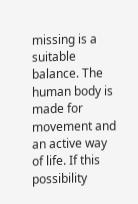missing is a suitable balance. The human body is made for movement and an active way of life. If this possibility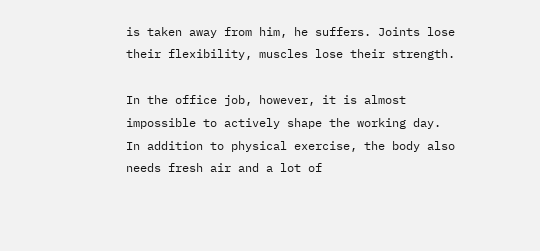is taken away from him, he suffers. Joints lose their flexibility, muscles lose their strength.

In the office job, however, it is almost impossible to actively shape the working day. In addition to physical exercise, the body also needs fresh air and a lot of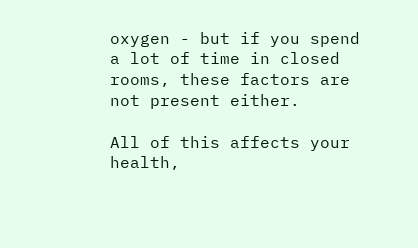oxygen - but if you spend a lot of time in closed rooms, these factors are not present either.

All of this affects your health,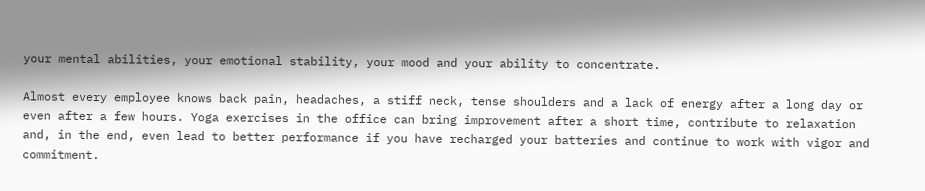your mental abilities, your emotional stability, your mood and your ability to concentrate.

Almost every employee knows back pain, headaches, a stiff neck, tense shoulders and a lack of energy after a long day or even after a few hours. Yoga exercises in the office can bring improvement after a short time, contribute to relaxation and, in the end, even lead to better performance if you have recharged your batteries and continue to work with vigor and commitment.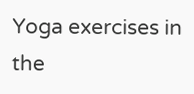Yoga exercises in the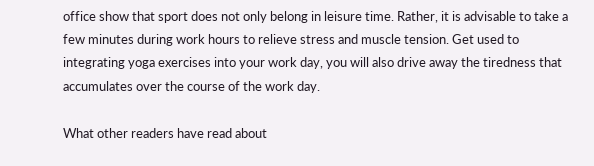office show that sport does not only belong in leisure time. Rather, it is advisable to take a few minutes during work hours to relieve stress and muscle tension. Get used to integrating yoga exercises into your work day, you will also drive away the tiredness that accumulates over the course of the work day.

What other readers have read about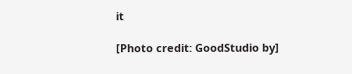it

[Photo credit: GoodStudio by]